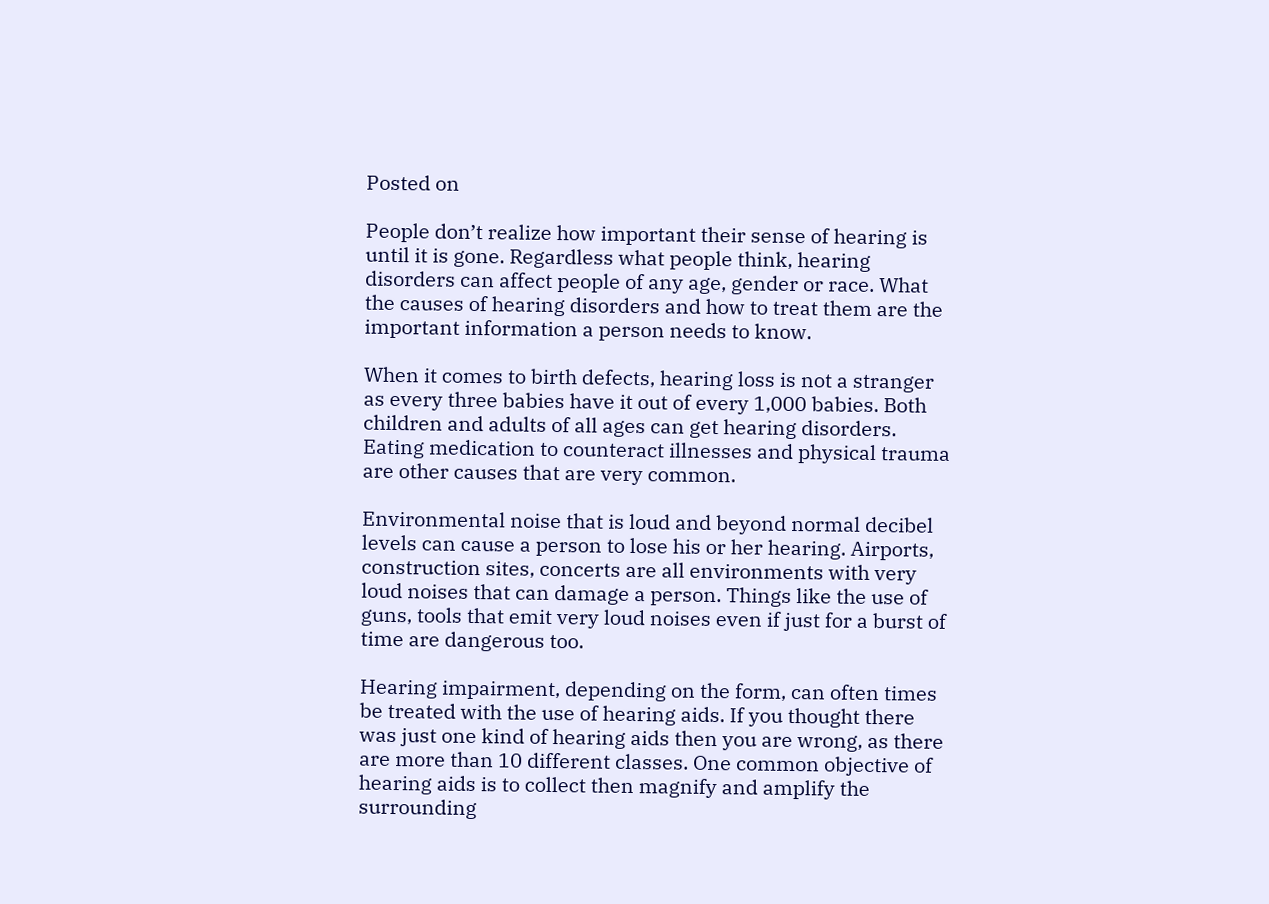Posted on

People don’t realize how important their sense of hearing is until it is gone. Regardless what people think, hearing disorders can affect people of any age, gender or race. What the causes of hearing disorders and how to treat them are the important information a person needs to know.

When it comes to birth defects, hearing loss is not a stranger as every three babies have it out of every 1,000 babies. Both children and adults of all ages can get hearing disorders. Eating medication to counteract illnesses and physical trauma are other causes that are very common.

Environmental noise that is loud and beyond normal decibel levels can cause a person to lose his or her hearing. Airports, construction sites, concerts are all environments with very loud noises that can damage a person. Things like the use of guns, tools that emit very loud noises even if just for a burst of time are dangerous too.

Hearing impairment, depending on the form, can often times be treated with the use of hearing aids. If you thought there was just one kind of hearing aids then you are wrong, as there are more than 10 different classes. One common objective of hearing aids is to collect then magnify and amplify the surrounding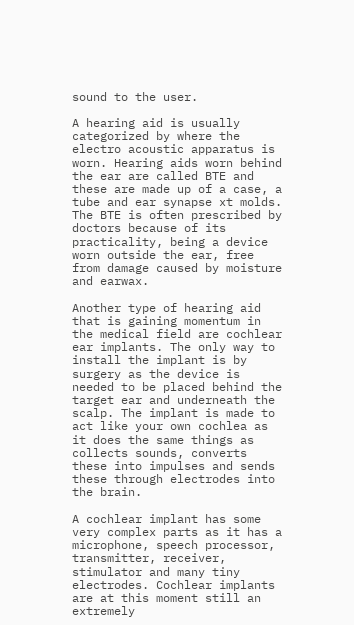sound to the user.

A hearing aid is usually categorized by where the electro acoustic apparatus is worn. Hearing aids worn behind the ear are called BTE and these are made up of a case, a tube and ear synapse xt molds. The BTE is often prescribed by doctors because of its practicality, being a device worn outside the ear, free from damage caused by moisture and earwax.

Another type of hearing aid that is gaining momentum in the medical field are cochlear ear implants. The only way to install the implant is by surgery as the device is needed to be placed behind the target ear and underneath the scalp. The implant is made to act like your own cochlea as it does the same things as collects sounds, converts these into impulses and sends these through electrodes into the brain.

A cochlear implant has some very complex parts as it has a microphone, speech processor, transmitter, receiver, stimulator and many tiny electrodes. Cochlear implants are at this moment still an extremely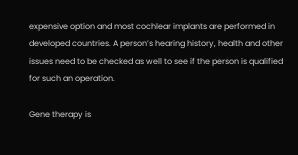expensive option and most cochlear implants are performed in developed countries. A person’s hearing history, health and other issues need to be checked as well to see if the person is qualified for such an operation.

Gene therapy is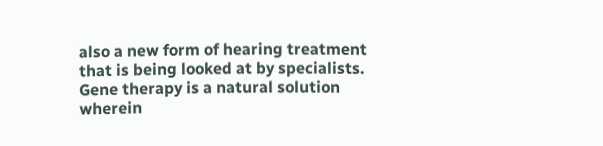also a new form of hearing treatment that is being looked at by specialists. Gene therapy is a natural solution wherein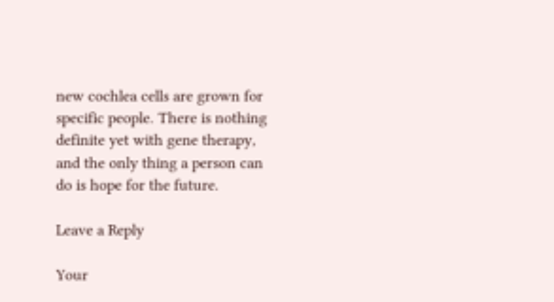new cochlea cells are grown for specific people. There is nothing definite yet with gene therapy, and the only thing a person can do is hope for the future.

Leave a Reply

Your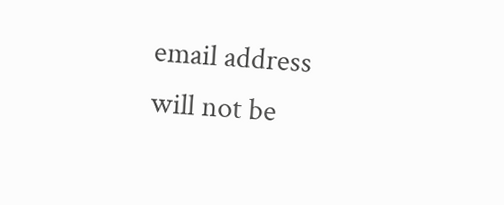email address will not be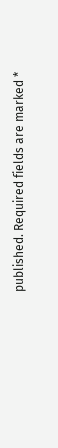published. Required fields are marked *